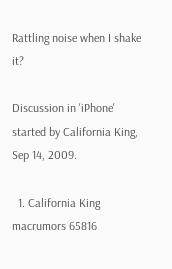Rattling noise when I shake it?

Discussion in 'iPhone' started by California King, Sep 14, 2009.

  1. California King macrumors 65816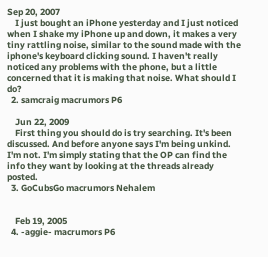Sep 20, 2007
    I just bought an iPhone yesterday and I just noticed when I shake my iPhone up and down, it makes a very tiny rattling noise, similar to the sound made with the iphone's keyboard clicking sound. I haven't really noticed any problems with the phone, but a little concerned that it is making that noise. What should I do?
  2. samcraig macrumors P6

    Jun 22, 2009
    First thing you should do is try searching. It's been discussed. And before anyone says I'm being unkind. I'm not. I'm simply stating that the OP can find the info they want by looking at the threads already posted.
  3. GoCubsGo macrumors Nehalem


    Feb 19, 2005
  4. -aggie- macrumors P6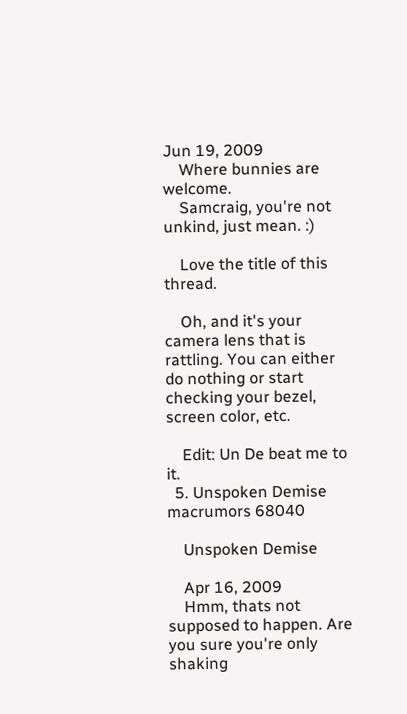Jun 19, 2009
    Where bunnies are welcome.
    Samcraig, you're not unkind, just mean. :)

    Love the title of this thread.

    Oh, and it's your camera lens that is rattling. You can either do nothing or start checking your bezel, screen color, etc.

    Edit: Un De beat me to it.
  5. Unspoken Demise macrumors 68040

    Unspoken Demise

    Apr 16, 2009
    Hmm, thats not supposed to happen. Are you sure you're only shaking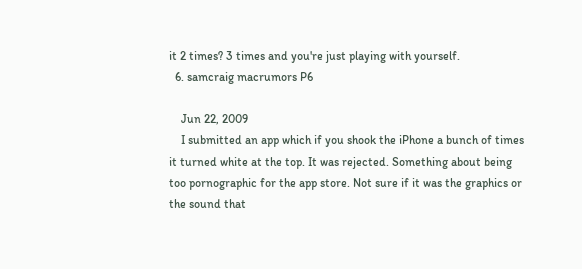it 2 times? 3 times and you're just playing with yourself.
  6. samcraig macrumors P6

    Jun 22, 2009
    I submitted an app which if you shook the iPhone a bunch of times it turned white at the top. It was rejected. Something about being too pornographic for the app store. Not sure if it was the graphics or the sound that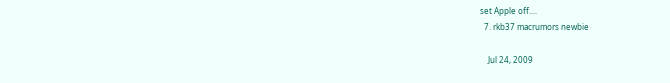set Apple off....
  7. rkb37 macrumors newbie

    Jul 24, 2009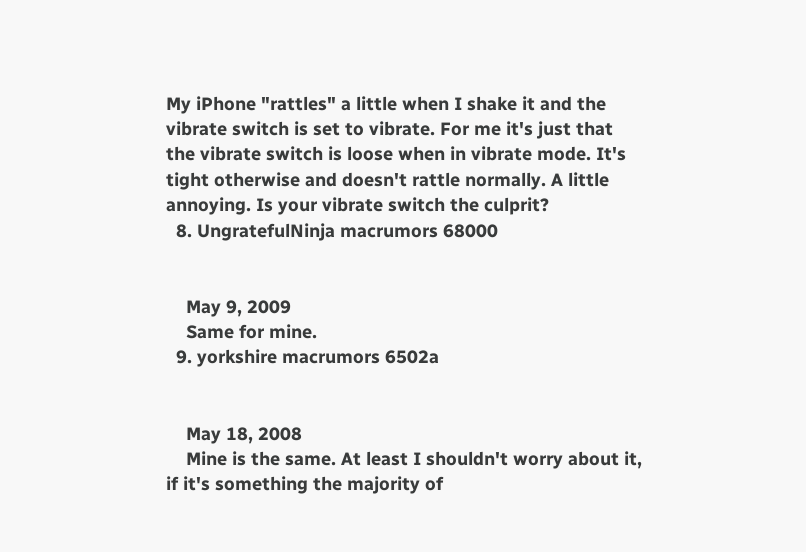My iPhone "rattles" a little when I shake it and the vibrate switch is set to vibrate. For me it's just that the vibrate switch is loose when in vibrate mode. It's tight otherwise and doesn't rattle normally. A little annoying. Is your vibrate switch the culprit?
  8. UngratefulNinja macrumors 68000


    May 9, 2009
    Same for mine.
  9. yorkshire macrumors 6502a


    May 18, 2008
    Mine is the same. At least I shouldn't worry about it, if it's something the majority of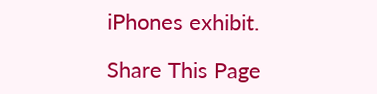iPhones exhibit.

Share This Page